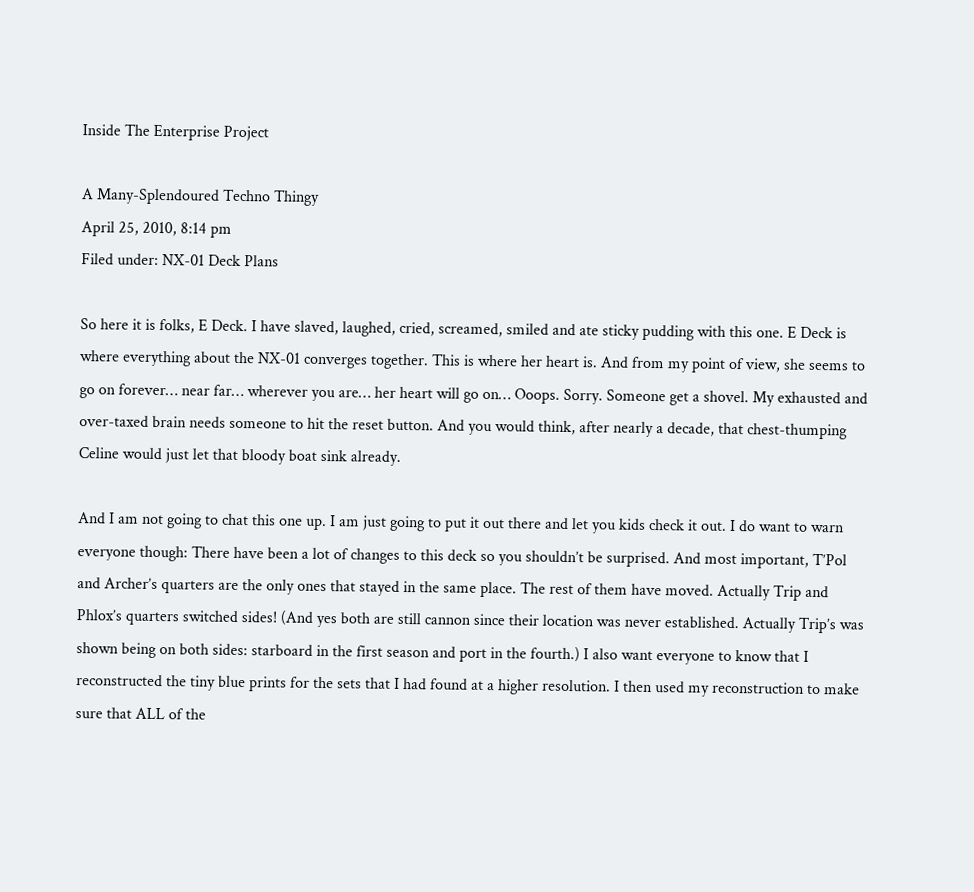Inside The Enterprise Project

A Many-Splendoured Techno Thingy
April 25, 2010, 8:14 pm
Filed under: NX-01 Deck Plans

So here it is folks, E Deck. I have slaved, laughed, cried, screamed, smiled and ate sticky pudding with this one. E Deck is where everything about the NX-01 converges together. This is where her heart is. And from my point of view, she seems to go on forever… near far… wherever you are… her heart will go on… Ooops. Sorry. Someone get a shovel. My exhausted and over-taxed brain needs someone to hit the reset button. And you would think, after nearly a decade, that chest-thumping Celine would just let that bloody boat sink already.

And I am not going to chat this one up. I am just going to put it out there and let you kids check it out. I do want to warn everyone though: There have been a lot of changes to this deck so you shouldn’t be surprised. And most important, T’Pol and Archer’s quarters are the only ones that stayed in the same place. The rest of them have moved. Actually Trip and Phlox’s quarters switched sides! (And yes both are still cannon since their location was never established. Actually Trip’s was shown being on both sides: starboard in the first season and port in the fourth.) I also want everyone to know that I reconstructed the tiny blue prints for the sets that I had found at a higher resolution. I then used my reconstruction to make sure that ALL of the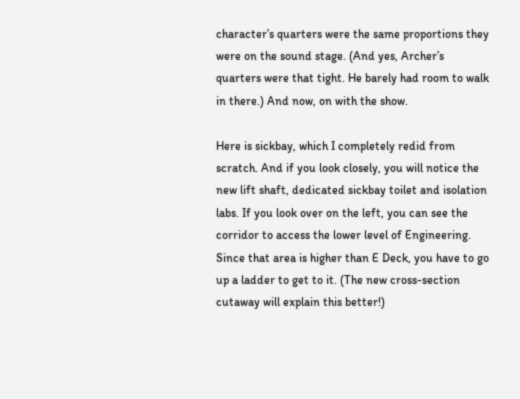character’s quarters were the same proportions they were on the sound stage. (And yes, Archer’s quarters were that tight. He barely had room to walk in there.) And now, on with the show.

Here is sickbay, which I completely redid from scratch. And if you look closely, you will notice the new lift shaft, dedicated sickbay toilet and isolation labs. If you look over on the left, you can see the corridor to access the lower level of Engineering. Since that area is higher than E Deck, you have to go up a ladder to get to it. (The new cross-section cutaway will explain this better!)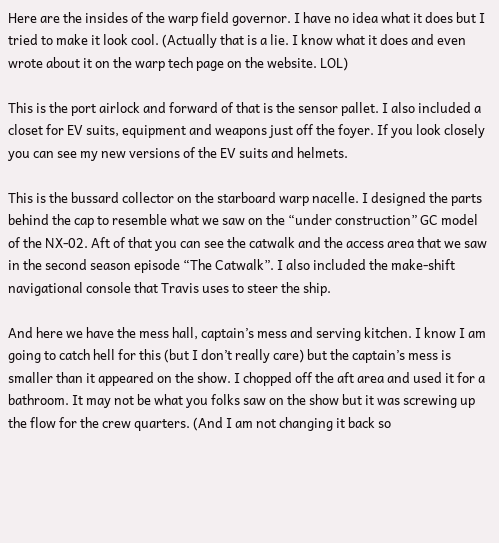Here are the insides of the warp field governor. I have no idea what it does but I tried to make it look cool. (Actually that is a lie. I know what it does and even wrote about it on the warp tech page on the website. LOL)

This is the port airlock and forward of that is the sensor pallet. I also included a closet for EV suits, equipment and weapons just off the foyer. If you look closely you can see my new versions of the EV suits and helmets.

This is the bussard collector on the starboard warp nacelle. I designed the parts behind the cap to resemble what we saw on the “under construction” GC model of the NX-02. Aft of that you can see the catwalk and the access area that we saw in the second season episode “The Catwalk”. I also included the make-shift navigational console that Travis uses to steer the ship.

And here we have the mess hall, captain’s mess and serving kitchen. I know I am going to catch hell for this (but I don’t really care) but the captain’s mess is smaller than it appeared on the show. I chopped off the aft area and used it for a bathroom. It may not be what you folks saw on the show but it was screwing up the flow for the crew quarters. (And I am not changing it back so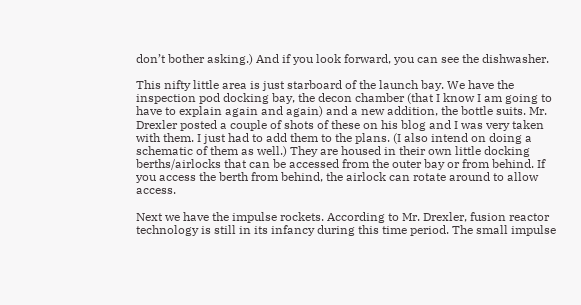don’t bother asking.) And if you look forward, you can see the dishwasher.

This nifty little area is just starboard of the launch bay. We have the inspection pod docking bay, the decon chamber (that I know I am going to have to explain again and again) and a new addition, the bottle suits. Mr. Drexler posted a couple of shots of these on his blog and I was very taken with them. I just had to add them to the plans. (I also intend on doing a schematic of them as well.) They are housed in their own little docking berths/airlocks that can be accessed from the outer bay or from behind. If you access the berth from behind, the airlock can rotate around to allow access.

Next we have the impulse rockets. According to Mr. Drexler, fusion reactor technology is still in its infancy during this time period. The small impulse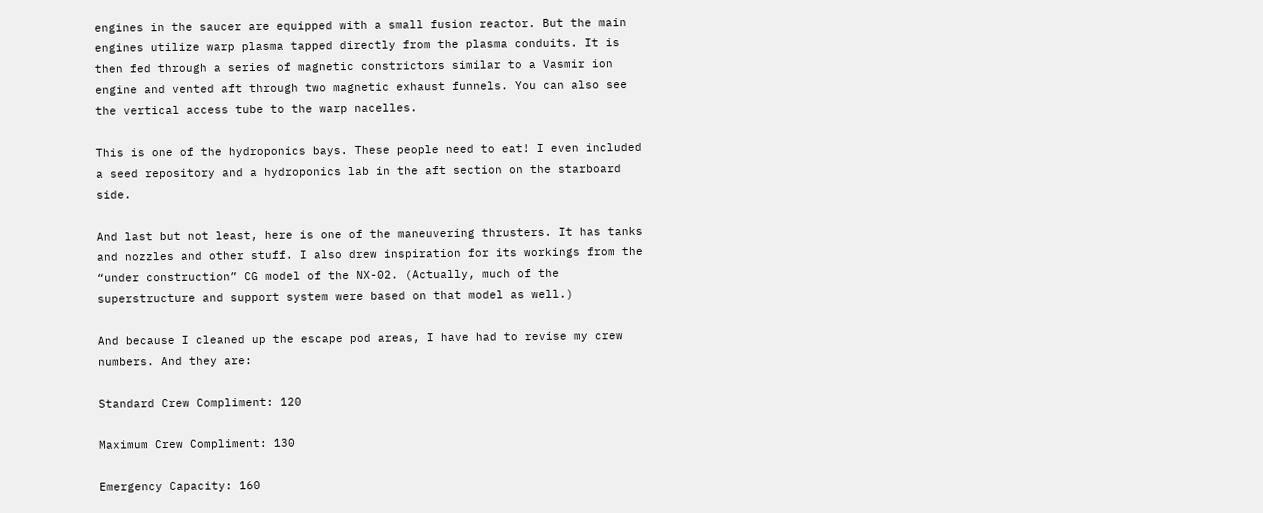engines in the saucer are equipped with a small fusion reactor. But the main engines utilize warp plasma tapped directly from the plasma conduits. It is then fed through a series of magnetic constrictors similar to a Vasmir ion engine and vented aft through two magnetic exhaust funnels. You can also see the vertical access tube to the warp nacelles.

This is one of the hydroponics bays. These people need to eat! I even included a seed repository and a hydroponics lab in the aft section on the starboard side.

And last but not least, here is one of the maneuvering thrusters. It has tanks and nozzles and other stuff. I also drew inspiration for its workings from the “under construction” CG model of the NX-02. (Actually, much of the superstructure and support system were based on that model as well.)

And because I cleaned up the escape pod areas, I have had to revise my crew numbers. And they are:

Standard Crew Compliment: 120

Maximum Crew Compliment: 130

Emergency Capacity: 160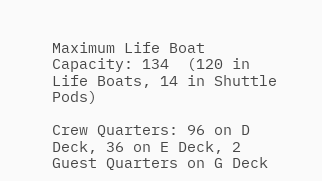Maximum Life Boat Capacity: 134  (120 in Life Boats, 14 in Shuttle Pods)

Crew Quarters: 96 on D Deck, 36 on E Deck, 2 Guest Quarters on G Deck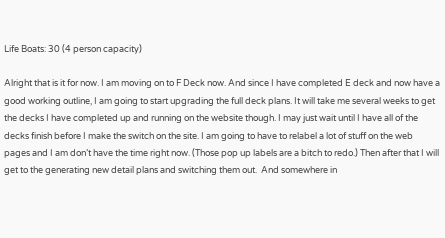Life Boats: 30 (4 person capacity)

Alright that is it for now. I am moving on to F Deck now. And since I have completed E deck and now have a good working outline, I am going to start upgrading the full deck plans. It will take me several weeks to get the decks I have completed up and running on the website though. I may just wait until I have all of the decks finish before I make the switch on the site. I am going to have to relabel a lot of stuff on the web pages and I am don’t have the time right now. (Those pop up labels are a bitch to redo.) Then after that I will get to the generating new detail plans and switching them out.  And somewhere in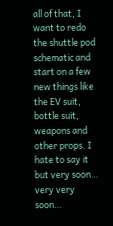all of that, I want to redo the shuttle pod schematic and start on a few new things like the EV suit, bottle suit, weapons and other props. I hate to say it but very soon… very very soon…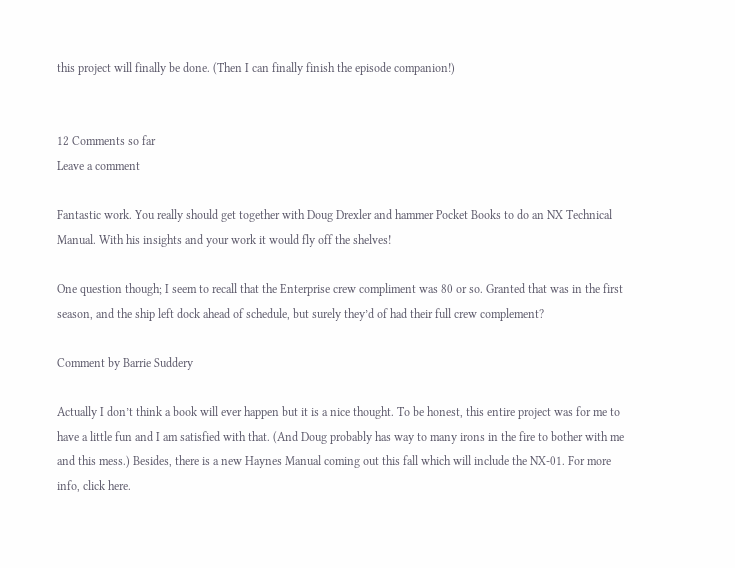this project will finally be done. (Then I can finally finish the episode companion!)


12 Comments so far
Leave a comment

Fantastic work. You really should get together with Doug Drexler and hammer Pocket Books to do an NX Technical Manual. With his insights and your work it would fly off the shelves!

One question though; I seem to recall that the Enterprise crew compliment was 80 or so. Granted that was in the first season, and the ship left dock ahead of schedule, but surely they’d of had their full crew complement?

Comment by Barrie Suddery

Actually I don’t think a book will ever happen but it is a nice thought. To be honest, this entire project was for me to have a little fun and I am satisfied with that. (And Doug probably has way to many irons in the fire to bother with me and this mess.) Besides, there is a new Haynes Manual coming out this fall which will include the NX-01. For more info, click here.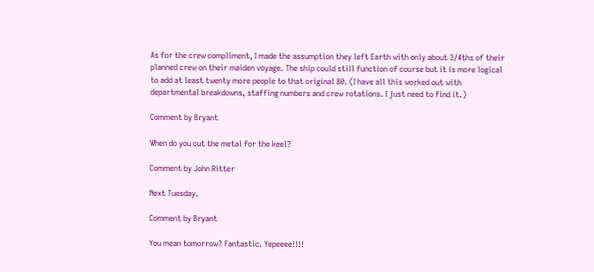As for the crew compliment, I made the assumption they left Earth with only about 3/4ths of their planned crew on their maiden voyage. The ship could still function of course but it is more logical to add at least twenty more people to that original 80. (I have all this worked out with departmental breakdowns, staffing numbers and crew rotations. I just need to find it.)

Comment by Bryant

When do you cut the metal for the keel?

Comment by John Ritter

Next Tuesday.

Comment by Bryant

You mean tomorrow? Fantastic. Yepeeee!!!!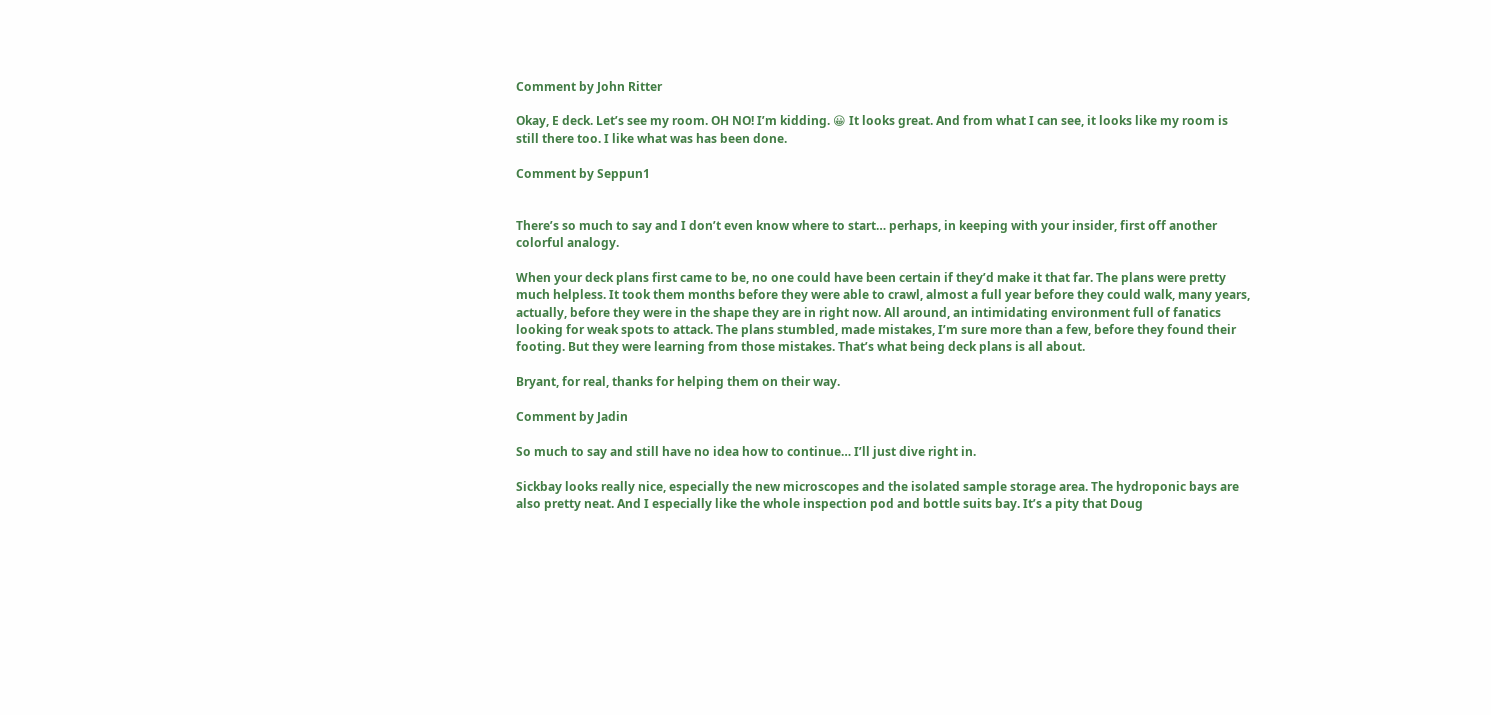Comment by John Ritter

Okay, E deck. Let’s see my room. OH NO! I’m kidding. 😀 It looks great. And from what I can see, it looks like my room is still there too. I like what was has been done.

Comment by Seppun1


There’s so much to say and I don’t even know where to start… perhaps, in keeping with your insider, first off another colorful analogy.

When your deck plans first came to be, no one could have been certain if they’d make it that far. The plans were pretty much helpless. It took them months before they were able to crawl, almost a full year before they could walk, many years, actually, before they were in the shape they are in right now. All around, an intimidating environment full of fanatics looking for weak spots to attack. The plans stumbled, made mistakes, I’m sure more than a few, before they found their footing. But they were learning from those mistakes. That’s what being deck plans is all about.

Bryant, for real, thanks for helping them on their way.

Comment by Jadin

So much to say and still have no idea how to continue… I’ll just dive right in.

Sickbay looks really nice, especially the new microscopes and the isolated sample storage area. The hydroponic bays are also pretty neat. And I especially like the whole inspection pod and bottle suits bay. It’s a pity that Doug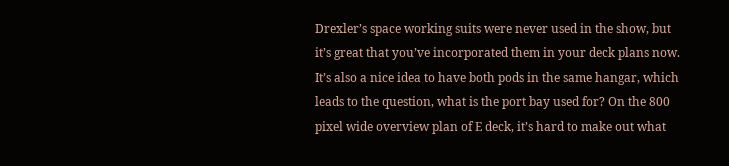Drexler’s space working suits were never used in the show, but it’s great that you’ve incorporated them in your deck plans now. It’s also a nice idea to have both pods in the same hangar, which leads to the question, what is the port bay used for? On the 800 pixel wide overview plan of E deck, it’s hard to make out what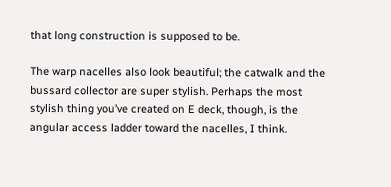that long construction is supposed to be.

The warp nacelles also look beautiful; the catwalk and the bussard collector are super stylish. Perhaps the most stylish thing you’ve created on E deck, though, is the angular access ladder toward the nacelles, I think.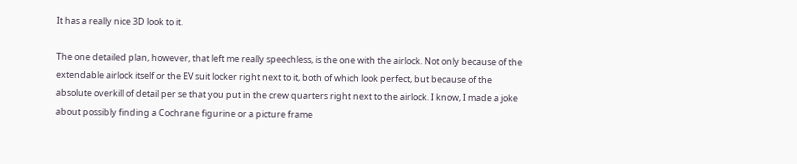It has a really nice 3D look to it.

The one detailed plan, however, that left me really speechless, is the one with the airlock. Not only because of the extendable airlock itself or the EV suit locker right next to it, both of which look perfect, but because of the absolute overkill of detail per se that you put in the crew quarters right next to the airlock. I know, I made a joke about possibly finding a Cochrane figurine or a picture frame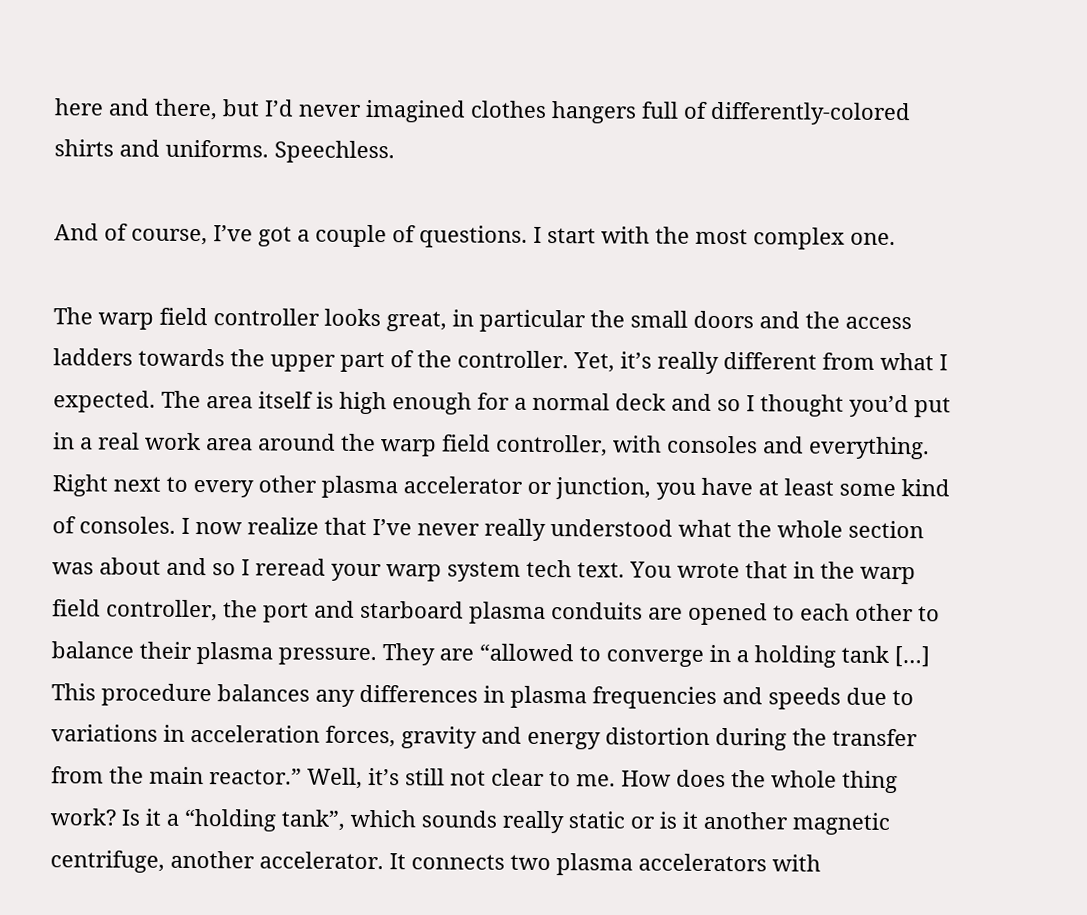here and there, but I’d never imagined clothes hangers full of differently-colored shirts and uniforms. Speechless.

And of course, I’ve got a couple of questions. I start with the most complex one.

The warp field controller looks great, in particular the small doors and the access ladders towards the upper part of the controller. Yet, it’s really different from what I expected. The area itself is high enough for a normal deck and so I thought you’d put in a real work area around the warp field controller, with consoles and everything. Right next to every other plasma accelerator or junction, you have at least some kind of consoles. I now realize that I’ve never really understood what the whole section was about and so I reread your warp system tech text. You wrote that in the warp field controller, the port and starboard plasma conduits are opened to each other to balance their plasma pressure. They are “allowed to converge in a holding tank […] This procedure balances any differences in plasma frequencies and speeds due to variations in acceleration forces, gravity and energy distortion during the transfer from the main reactor.” Well, it’s still not clear to me. How does the whole thing work? Is it a “holding tank”, which sounds really static or is it another magnetic centrifuge, another accelerator. It connects two plasma accelerators with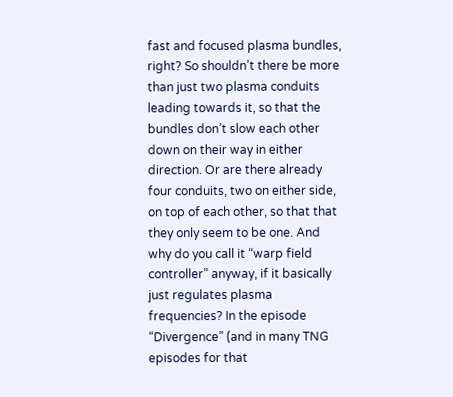fast and focused plasma bundles, right? So shouldn’t there be more than just two plasma conduits leading towards it, so that the bundles don’t slow each other down on their way in either direction. Or are there already four conduits, two on either side, on top of each other, so that that they only seem to be one. And why do you call it “warp field controller” anyway, if it basically just regulates plasma frequencies? In the episode “Divergence” (and in many TNG episodes for that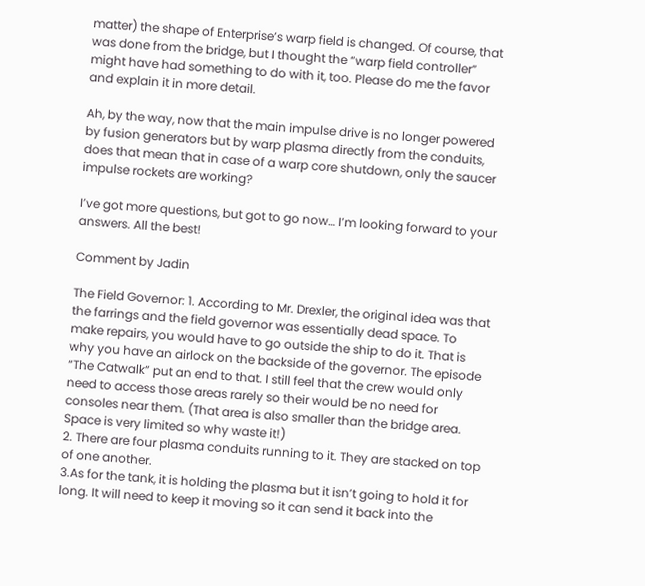matter) the shape of Enterprise’s warp field is changed. Of course, that was done from the bridge, but I thought the “warp field controller” might have had something to do with it, too. Please do me the favor and explain it in more detail.

Ah, by the way, now that the main impulse drive is no longer powered by fusion generators but by warp plasma directly from the conduits, does that mean that in case of a warp core shutdown, only the saucer impulse rockets are working?

I’ve got more questions, but got to go now… I’m looking forward to your answers. All the best!

Comment by Jadin

The Field Governor: 1. According to Mr. Drexler, the original idea was that the farrings and the field governor was essentially dead space. To make repairs, you would have to go outside the ship to do it. That is why you have an airlock on the backside of the governor. The episode “The Catwalk” put an end to that. I still feel that the crew would only need to access those areas rarely so their would be no need for consoles near them. (That area is also smaller than the bridge area. Space is very limited so why waste it!)
2. There are four plasma conduits running to it. They are stacked on top of one another.
3.As for the tank, it is holding the plasma but it isn’t going to hold it for long. It will need to keep it moving so it can send it back into the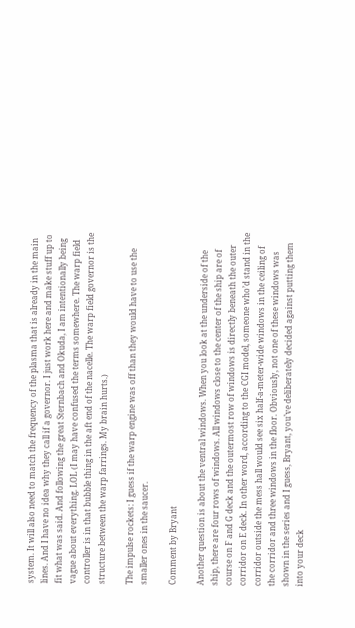system. It will also need to match the frequency of the plasma that is already in the main lines. And I have no idea why they call if a governor. I just work here and make stuff up to fit what was said. And following the great Sternbach and Okuda, I am intentionally being vague about everything. LOL (I may have confused the terms somewhere. The warp field controller is in that bubble thing in the aft end of the nacelle. The warp field governor is the structure between the warp farrings. My brain hurts.)

The impulse rockets: I guess if the warp engine was off than they would have to use the smaller ones in the saucer.

Comment by Bryant

Another question is about the ventral windows. When you look at the underside of the ship, there are four rows of windows. All windows close to the center of the ship are of course on F and G deck and the outermost row of windows is directly beneath the outer corridor on E deck. In other word, according to the CGI model, someone who’d stand in the corridor outside the mess hall would see six half-a-meter-wide windows in the ceiling of the corridor and three windows in the floor. Obviously, not one of these windows was shown in the series and I guess, Bryant, you’ve deliberately decided against putting them into your deck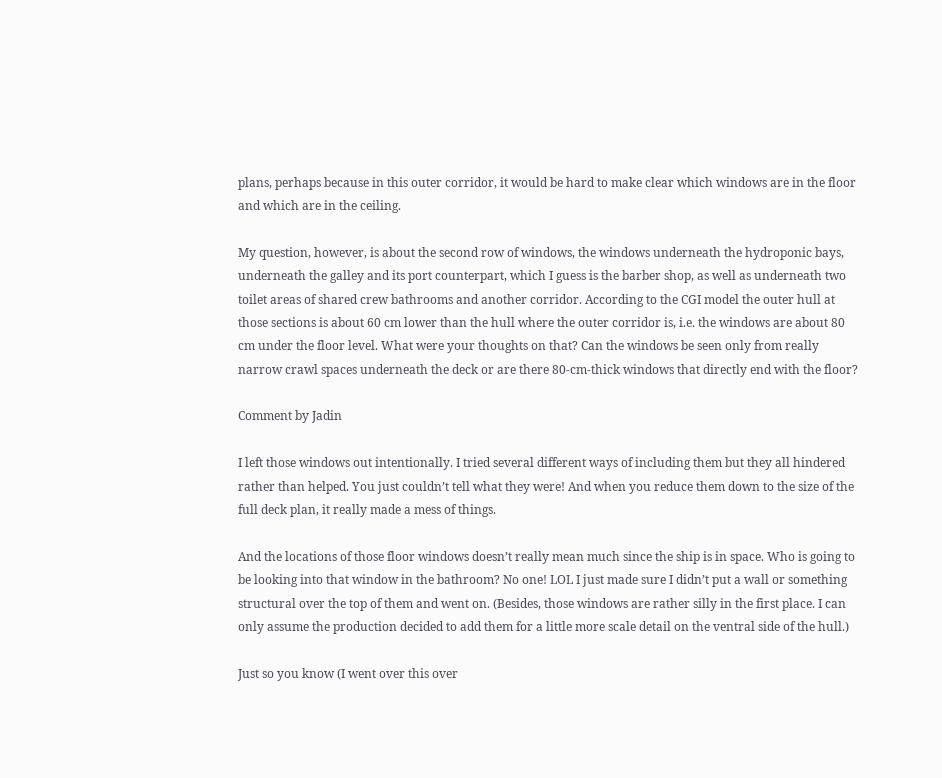plans, perhaps because in this outer corridor, it would be hard to make clear which windows are in the floor and which are in the ceiling.

My question, however, is about the second row of windows, the windows underneath the hydroponic bays, underneath the galley and its port counterpart, which I guess is the barber shop, as well as underneath two toilet areas of shared crew bathrooms and another corridor. According to the CGI model the outer hull at those sections is about 60 cm lower than the hull where the outer corridor is, i.e. the windows are about 80 cm under the floor level. What were your thoughts on that? Can the windows be seen only from really narrow crawl spaces underneath the deck or are there 80-cm-thick windows that directly end with the floor?

Comment by Jadin

I left those windows out intentionally. I tried several different ways of including them but they all hindered rather than helped. You just couldn’t tell what they were! And when you reduce them down to the size of the full deck plan, it really made a mess of things.

And the locations of those floor windows doesn’t really mean much since the ship is in space. Who is going to be looking into that window in the bathroom? No one! LOL I just made sure I didn’t put a wall or something structural over the top of them and went on. (Besides, those windows are rather silly in the first place. I can only assume the production decided to add them for a little more scale detail on the ventral side of the hull.)

Just so you know (I went over this over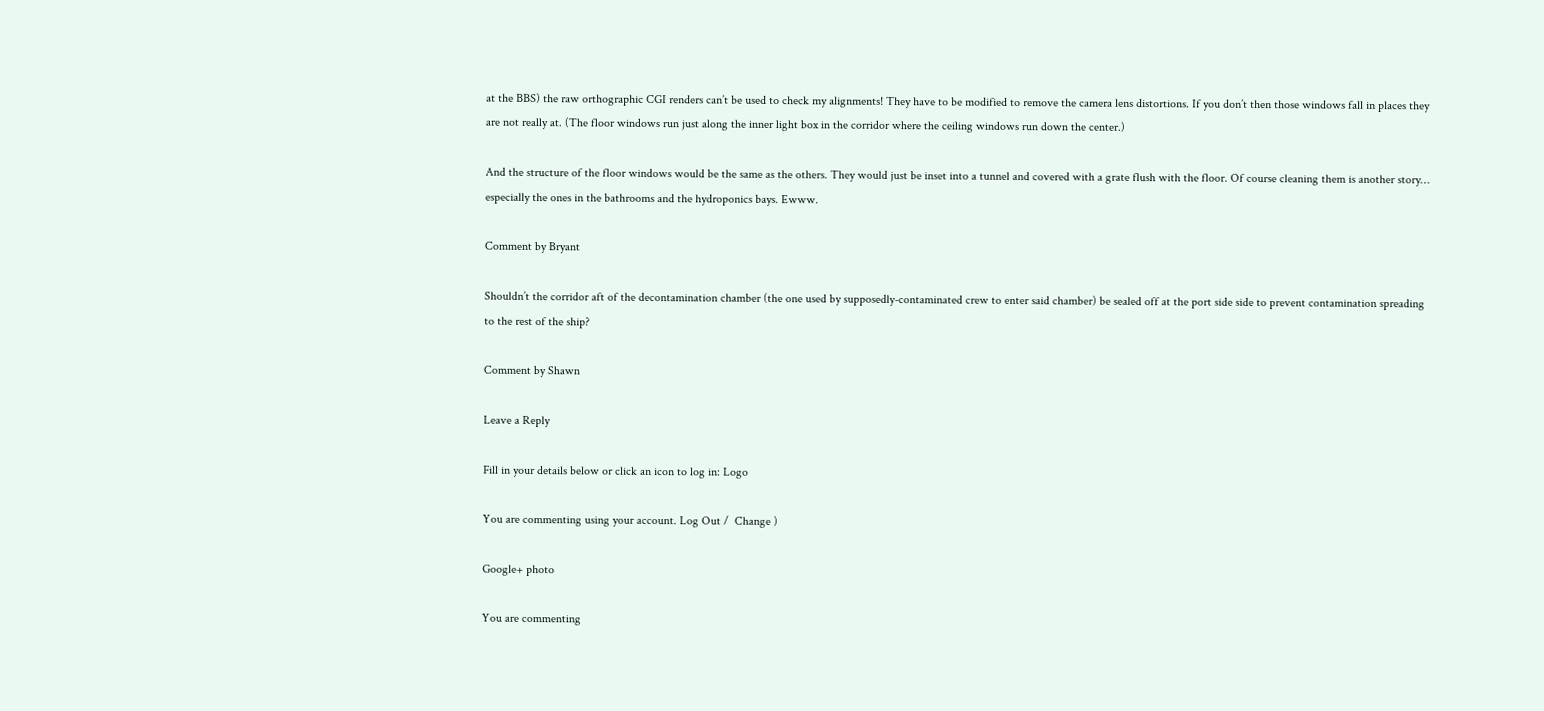at the BBS) the raw orthographic CGI renders can’t be used to check my alignments! They have to be modified to remove the camera lens distortions. If you don’t then those windows fall in places they are not really at. (The floor windows run just along the inner light box in the corridor where the ceiling windows run down the center.)

And the structure of the floor windows would be the same as the others. They would just be inset into a tunnel and covered with a grate flush with the floor. Of course cleaning them is another story… especially the ones in the bathrooms and the hydroponics bays. Ewww.

Comment by Bryant

Shouldn’t the corridor aft of the decontamination chamber (the one used by supposedly-contaminated crew to enter said chamber) be sealed off at the port side side to prevent contamination spreading to the rest of the ship?

Comment by Shawn

Leave a Reply

Fill in your details below or click an icon to log in: Logo

You are commenting using your account. Log Out /  Change )

Google+ photo

You are commenting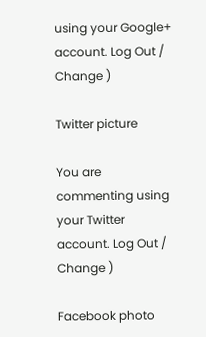using your Google+ account. Log Out /  Change )

Twitter picture

You are commenting using your Twitter account. Log Out /  Change )

Facebook photo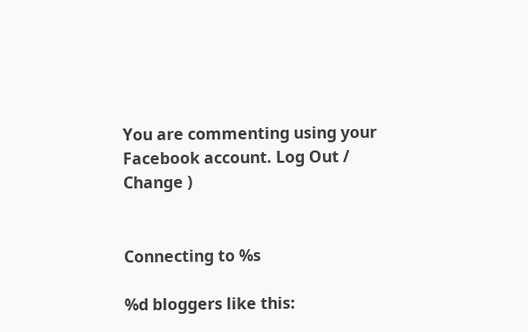You are commenting using your Facebook account. Log Out /  Change )


Connecting to %s

%d bloggers like this: